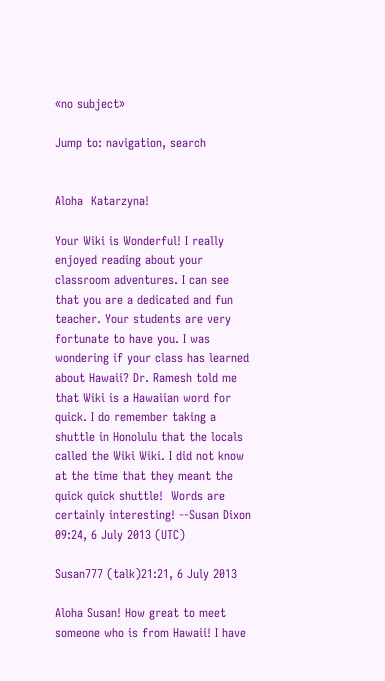«no subject»

Jump to: navigation, search


Aloha  Katarzyna!

Your Wiki is Wonderful! I really enjoyed reading about your classroom adventures. I can see that you are a dedicated and fun teacher. Your students are very fortunate to have you. I was wondering if your class has learned about Hawaii? Dr. Ramesh told me that Wiki is a Hawaiian word for quick. I do remember taking a shuttle in Honolulu that the locals called the Wiki Wiki. I did not know at the time that they meant the quick quick shuttle!  Words are certainly interesting! --Susan Dixon 09:24, 6 July 2013 (UTC)

Susan777 (talk)21:21, 6 July 2013

Aloha Susan! How great to meet someone who is from Hawaii! I have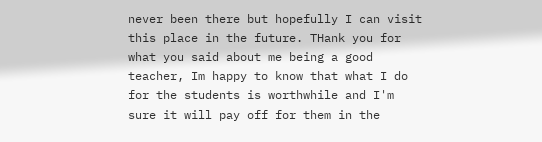never been there but hopefully I can visit this place in the future. THank you for what you said about me being a good teacher, Im happy to know that what I do for the students is worthwhile and I'm sure it will pay off for them in the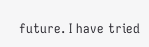future. I have tried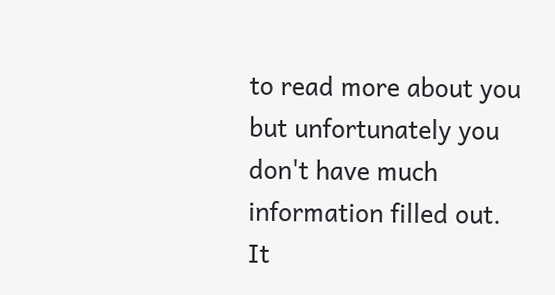to read more about you but unfortunately you don't have much information filled out. It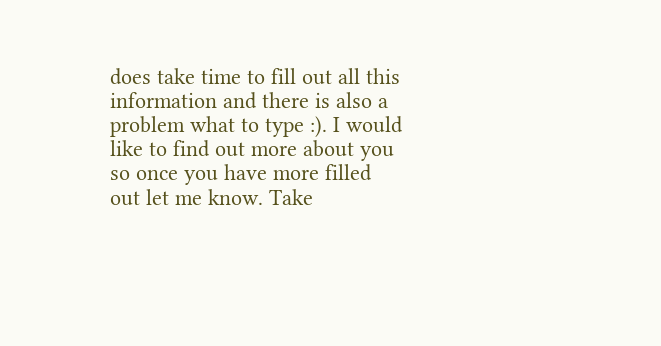does take time to fill out all this information and there is also a problem what to type :). I would like to find out more about you so once you have more filled out let me know. Take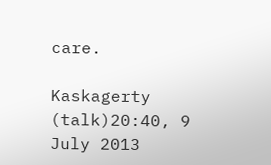care.

Kaskagerty (talk)20:40, 9 July 2013